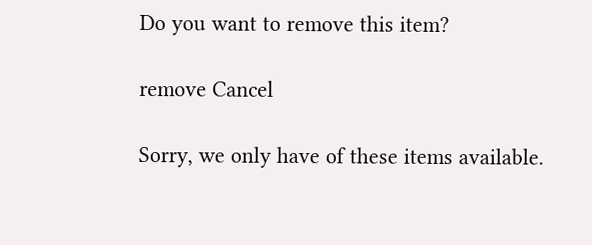Do you want to remove this item?

remove Cancel

Sorry, we only have of these items available.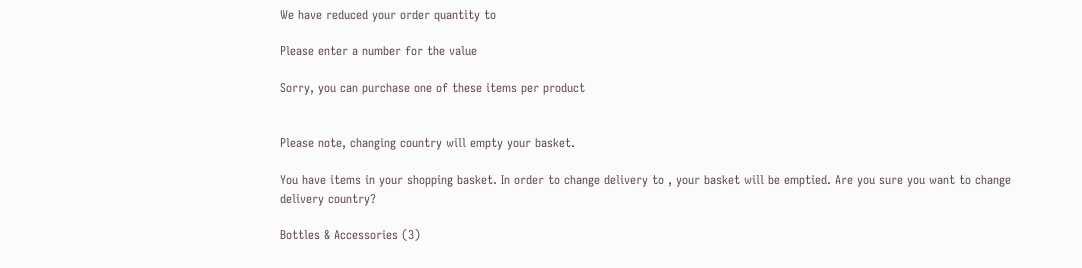We have reduced your order quantity to

Please enter a number for the value

Sorry, you can purchase one of these items per product


Please note, changing country will empty your basket.

You have items in your shopping basket. In order to change delivery to , your basket will be emptied. Are you sure you want to change delivery country?

Bottles & Accessories (3)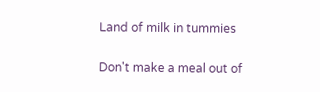Land of milk in tummies

Don't make a meal out of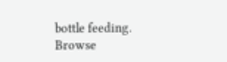bottle feeding. Browse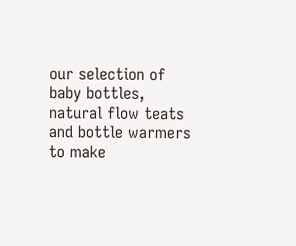our selection of baby bottles, natural flow teats and bottle warmers to make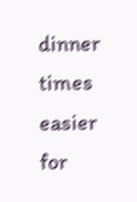dinner times easier for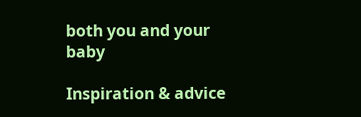both you and your baby

Inspiration & advice